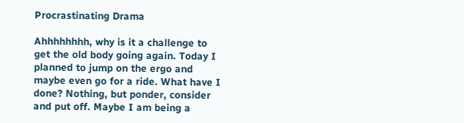Procrastinating Drama

Ahhhhhhhh, why is it a challenge to get the old body going again. Today I planned to jump on the ergo and maybe even go for a ride. What have I done? Nothing, but ponder, consider and put off. Maybe I am being a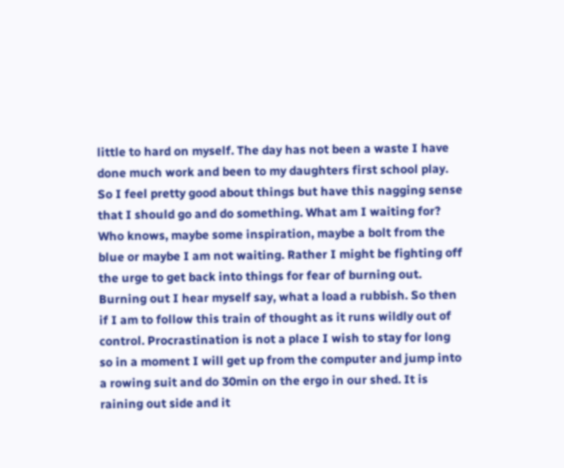little to hard on myself. The day has not been a waste I have done much work and been to my daughters first school play. So I feel pretty good about things but have this nagging sense that I should go and do something. What am I waiting for? Who knows, maybe some inspiration, maybe a bolt from the blue or maybe I am not waiting. Rather I might be fighting off the urge to get back into things for fear of burning out. Burning out I hear myself say, what a load a rubbish. So then if I am to follow this train of thought as it runs wildly out of control. Procrastination is not a place I wish to stay for long so in a moment I will get up from the computer and jump into a rowing suit and do 30min on the ergo in our shed. It is raining out side and it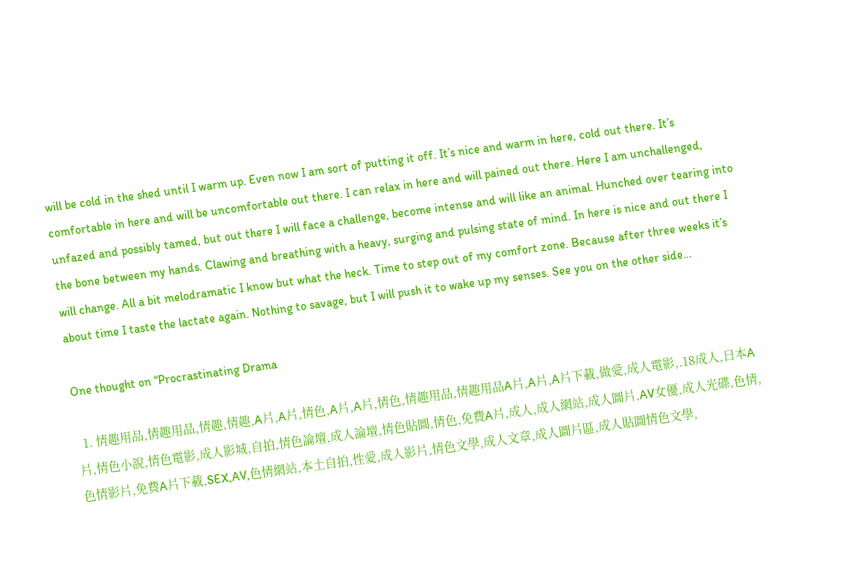will be cold in the shed until I warm up. Even now I am sort of putting it off. It’s nice and warm in here, cold out there. It’s comfortable in here and will be uncomfortable out there. I can relax in here and will pained out there. Here I am unchallenged, unfazed and possibly tamed, but out there I will face a challenge, become intense and will like an animal. Hunched over tearing into the bone between my hands. Clawing and breathing with a heavy, surging and pulsing state of mind. In here is nice and out there I will change. All a bit melodramatic I know but what the heck. Time to step out of my comfort zone. Because after three weeks it’s about time I taste the lactate again. Nothing to savage, but I will push it to wake up my senses. See you on the other side…

One thought on “Procrastinating Drama

  1. 情趣用品,情趣用品,情趣,情趣,A片,A片,情色,A片,A片,情色,情趣用品,情趣用品A片,A片,A片下載,做愛,成人電影,.18成人,日本A片,情色小說,情色電影,成人影城,自拍,情色論壇,成人論壇,情色貼圖,情色,免費A片,成人,成人網站,成人圖片,AV女優,成人光碟,色情,色情影片,免費A片下載,SEX,AV,色情網站,本土自拍,性愛,成人影片,情色文學,成人文章,成人圖片區,成人貼圖情色文學,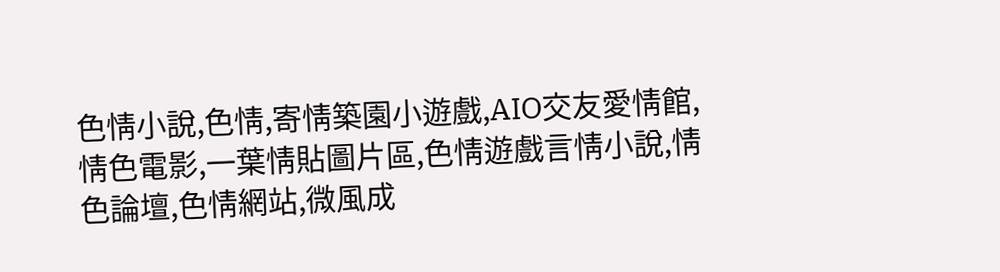色情小說,色情,寄情築園小遊戲,AIO交友愛情館,情色電影,一葉情貼圖片區,色情遊戲言情小說,情色論壇,色情網站,微風成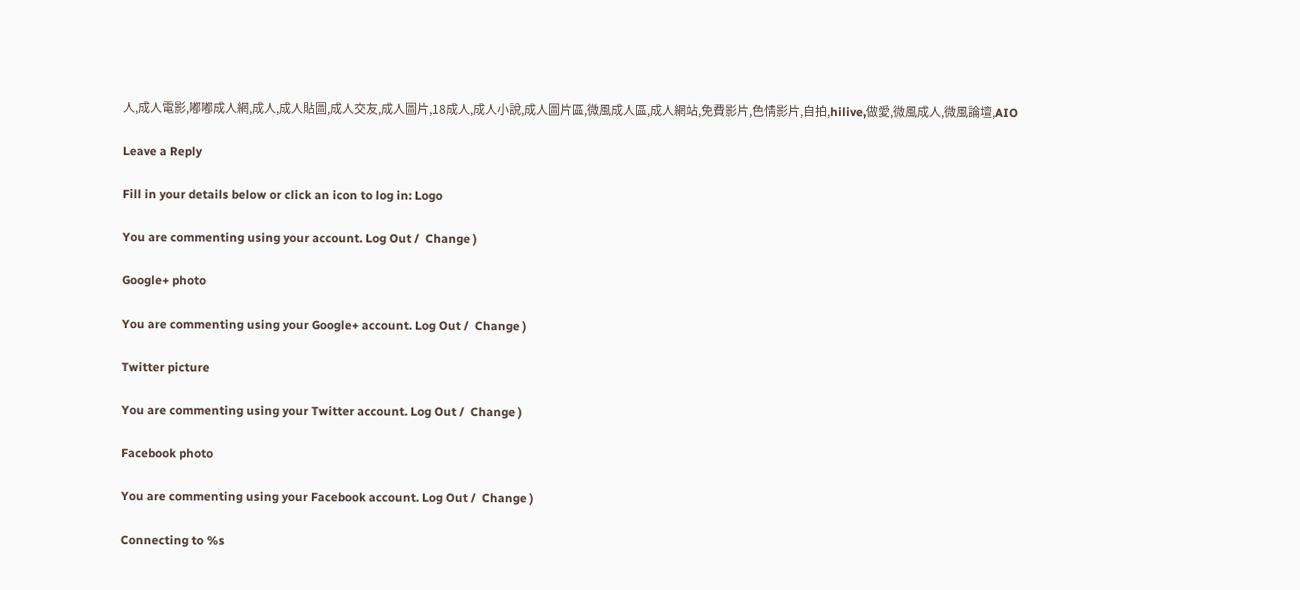人,成人電影,嘟嘟成人網,成人,成人貼圖,成人交友,成人圖片,18成人,成人小說,成人圖片區,微風成人區,成人網站,免費影片,色情影片,自拍,hilive,做愛,微風成人,微風論壇,AIO

Leave a Reply

Fill in your details below or click an icon to log in: Logo

You are commenting using your account. Log Out /  Change )

Google+ photo

You are commenting using your Google+ account. Log Out /  Change )

Twitter picture

You are commenting using your Twitter account. Log Out /  Change )

Facebook photo

You are commenting using your Facebook account. Log Out /  Change )

Connecting to %s